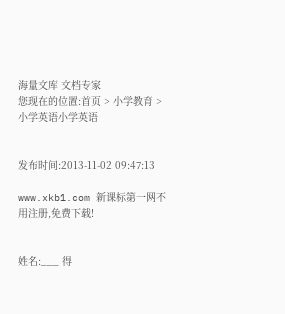海量文库 文档专家
您现在的位置:首页 > 小学教育 > 小学英语小学英语


发布时间:2013-11-02 09:47:13

www.xkb1.com 新课标第一网不用注册,免费下载!


姓名:___ 得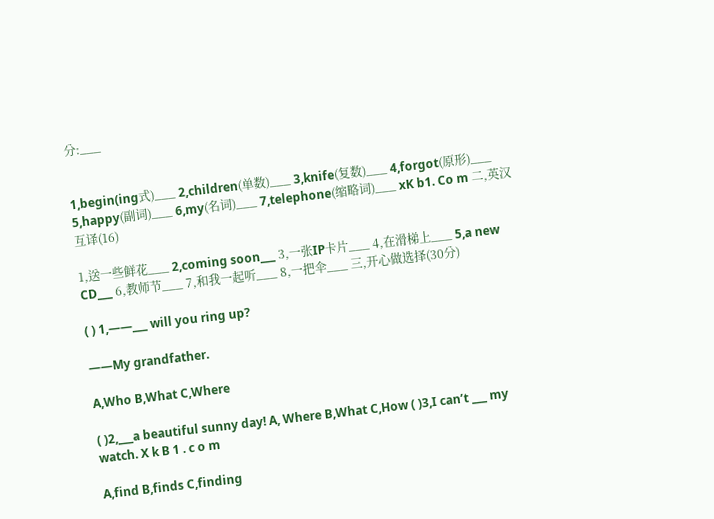分:___


1,begin(ing式)___ 2,children(单数)___ 3,knife(复数)___ 4,forgot(原形)___ 5,happy(副词)___ 6,my(名词)___ 7,telephone(缩略词)___ xK b1. Co m 二,英汉互译(16)

1,送一些鲜花___ 2,coming soon___ 3,一张IP卡片___ 4,在滑梯上___ 5,a new CD___ 6,教师节___ 7,和我一起听___ 8,一把伞___ 三,开心做选择(30分)

( ) 1,——___ will you ring up?

——My grandfather.

A,Who B,What C,Where

( )2,___a beautiful sunny day! A, Where B,What C,How ( )3,I can’t ___ my watch. X k B 1 . c o m

A,find B,finds C,finding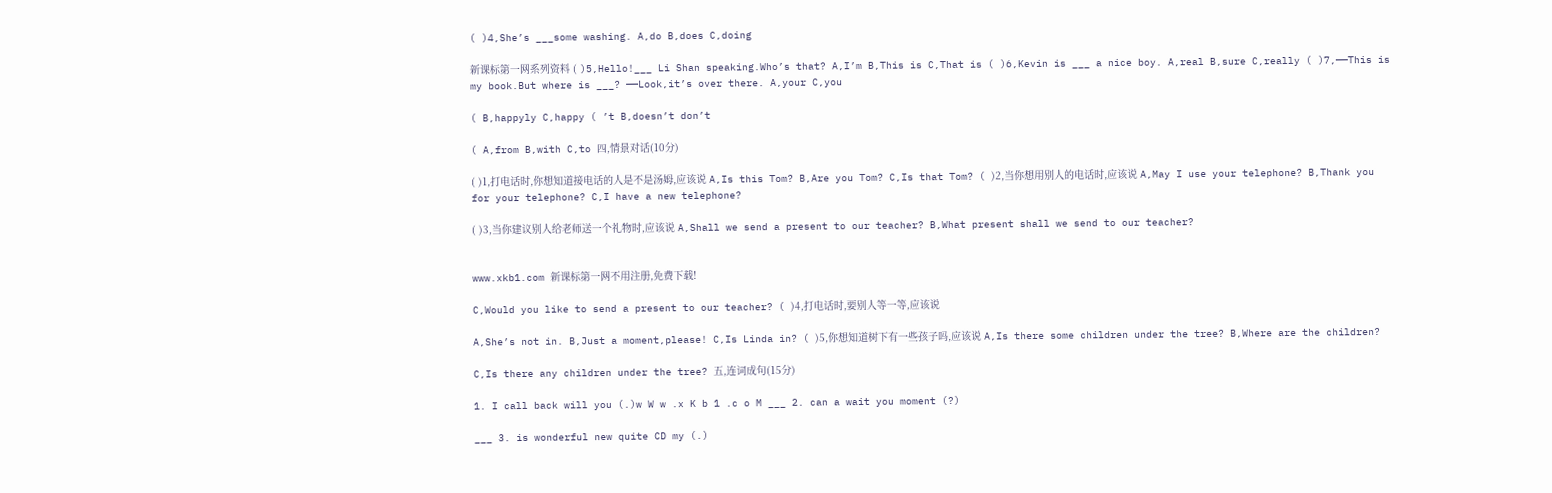( )4,She’s ___some washing. A,do B,does C,doing

新课标第一网系列资料 ( )5,Hello!___ Li Shan speaking.Who’s that? A,I’m B,This is C,That is ( )6,Kevin is ___ a nice boy. A,real B,sure C,really ( )7,——This is my book.But where is ___? ——Look,it’s over there. A,your C,you

( B,happyly C,happy ( ’t B,doesn’t don’t

( A,from B,with C,to 四,情景对话(10分)

( )1,打电话时,你想知道接电话的人是不是汤姆,应该说 A,Is this Tom? B,Are you Tom? C,Is that Tom? ( )2,当你想用别人的电话时,应该说 A,May I use your telephone? B,Thank you for your telephone? C,I have a new telephone?

( )3,当你建议别人给老师送一个礼物时,应该说 A,Shall we send a present to our teacher? B,What present shall we send to our teacher?


www.xkb1.com 新课标第一网不用注册,免费下载!

C,Would you like to send a present to our teacher? ( )4,打电话时,要别人等一等,应该说

A,She’s not in. B,Just a moment,please! C,Is Linda in? ( )5,你想知道树下有一些孩子吗,应该说 A,Is there some children under the tree? B,Where are the children?

C,Is there any children under the tree? 五,连词成句(15分)

1. I call back will you (.)w W w .x K b 1 .c o M ___ 2. can a wait you moment (?)

___ 3. is wonderful new quite CD my (.)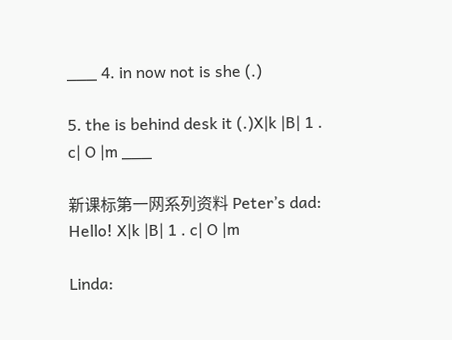___ 4. in now not is she (.)

5. the is behind desk it (.)X|k |B| 1 . c| O |m ___

新课标第一网系列资料 Peter’s dad: Hello! X|k |B| 1 . c| O |m

Linda: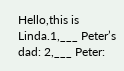Hello,this is Linda.1,___ Peter’s dad: 2,___ Peter: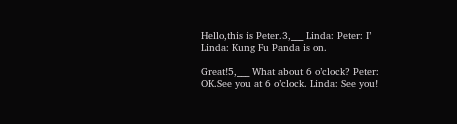Hello,this is Peter.3,___ Linda: Peter: I’ Linda: Kung Fu Panda is on.

Great!5,___ What about 6 o’clock? Peter: OK.See you at 6 o’clock. Linda: See you!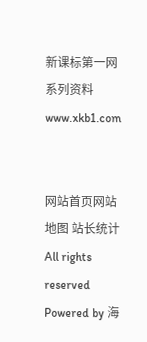新课标第一网系列资料 www.xkb1.com


网站首页网站地图 站长统计
All rights reserved Powered by 海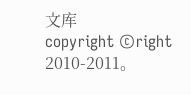文库
copyright ©right 2010-2011。